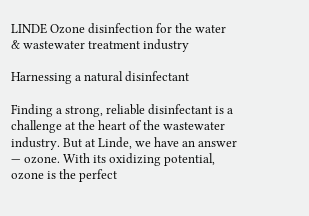LINDE Ozone disinfection for the water & wastewater treatment industry

Harnessing a natural disinfectant

Finding a strong, reliable disinfectant is a challenge at the heart of the wastewater industry. But at Linde, we have an answer — ozone. With its oxidizing potential, ozone is the perfect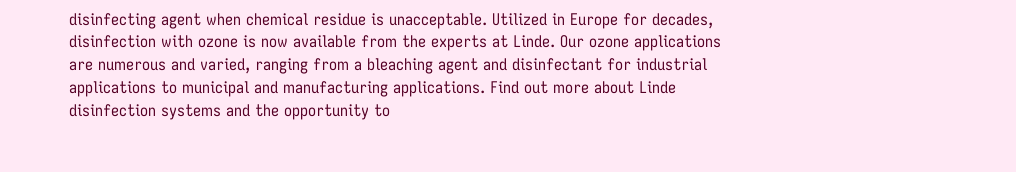disinfecting agent when chemical residue is unacceptable. Utilized in Europe for decades, disinfection with ozone is now available from the experts at Linde. Our ozone applications are numerous and varied, ranging from a bleaching agent and disinfectant for industrial applications to municipal and manufacturing applications. Find out more about Linde disinfection systems and the opportunity to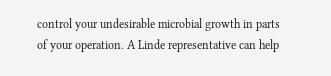control your undesirable microbial growth in parts of your operation. A Linde representative can help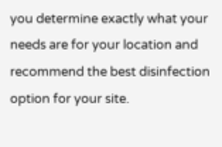you determine exactly what your needs are for your location and recommend the best disinfection option for your site.